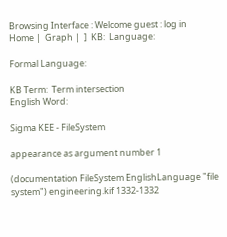Browsing Interface : Welcome guest : log in
Home |  Graph |  ]  KB:  Language:

Formal Language:

KB Term:  Term intersection
English Word:

Sigma KEE - FileSystem

appearance as argument number 1

(documentation FileSystem EnglishLanguage "file system") engineering.kif 1332-1332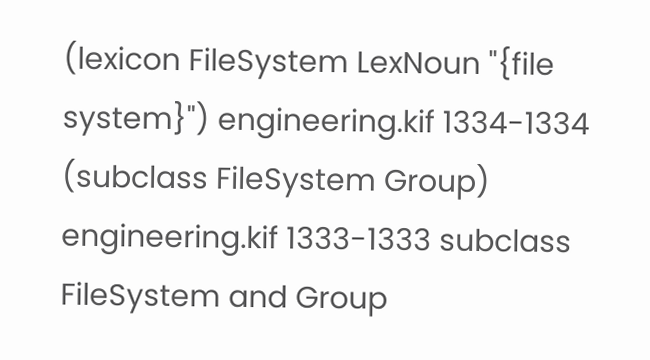(lexicon FileSystem LexNoun "{file system}") engineering.kif 1334-1334
(subclass FileSystem Group) engineering.kif 1333-1333 subclass FileSystem and Group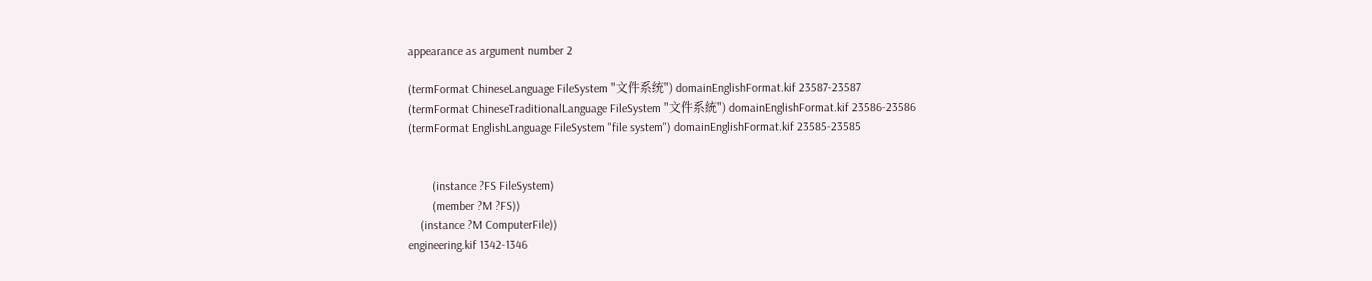appearance as argument number 2

(termFormat ChineseLanguage FileSystem "文件系统") domainEnglishFormat.kif 23587-23587
(termFormat ChineseTraditionalLanguage FileSystem "文件系統") domainEnglishFormat.kif 23586-23586
(termFormat EnglishLanguage FileSystem "file system") domainEnglishFormat.kif 23585-23585


        (instance ?FS FileSystem)
        (member ?M ?FS))
    (instance ?M ComputerFile))
engineering.kif 1342-1346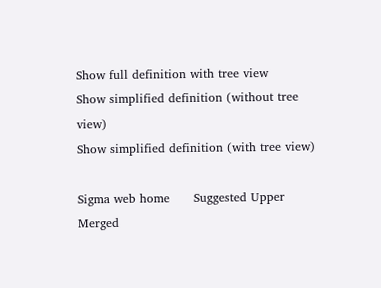Show full definition with tree view
Show simplified definition (without tree view)
Show simplified definition (with tree view)

Sigma web home      Suggested Upper Merged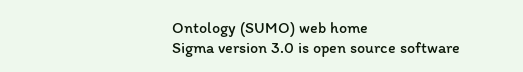Ontology (SUMO) web home
Sigma version 3.0 is open source software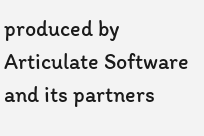produced by Articulate Software and its partners